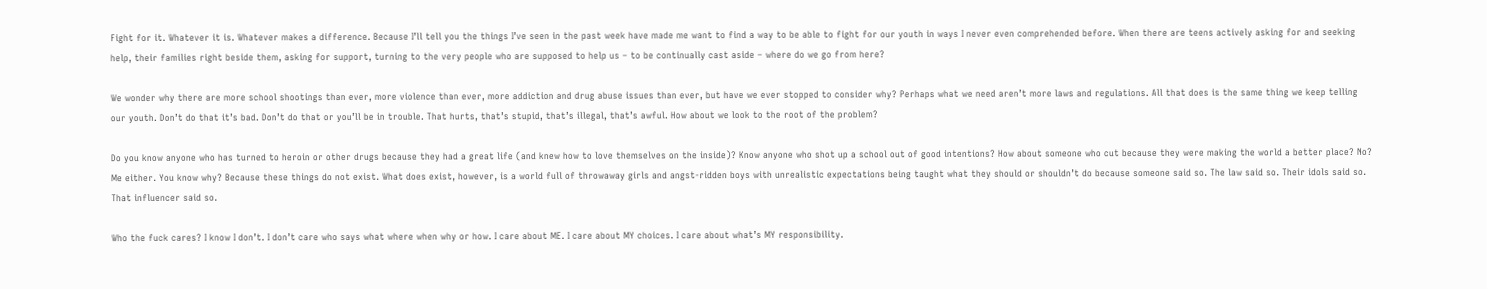Fight for it. Whatever it is. Whatever makes a difference. Because I’ll tell you the things I’ve seen in the past week have made me want to find a way to be able to fight for our youth in ways I never even comprehended before. When there are teens actively asking for and seeking help, their families right beside them, asking for support, turning to the very people who are supposed to help us – to be continually cast aside – where do we go from here?

We wonder why there are more school shootings than ever, more violence than ever, more addiction and drug abuse issues than ever, but have we ever stopped to consider why? Perhaps what we need aren’t more laws and regulations. All that does is the same thing we keep telling our youth. Don’t do that it’s bad. Don’t do that or you’ll be in trouble. That hurts, that’s stupid, that’s illegal, that’s awful. How about we look to the root of the problem?

Do you know anyone who has turned to heroin or other drugs because they had a great life (and knew how to love themselves on the inside)? Know anyone who shot up a school out of good intentions? How about someone who cut because they were making the world a better place? No? Me either. You know why? Because these things do not exist. What does exist, however, is a world full of throwaway girls and angst-ridden boys with unrealistic expectations being taught what they should or shouldn’t do because someone said so. The law said so. Their idols said so. That influencer said so.

Who the fuck cares? I know I don’t. I don’t care who says what where when why or how. I care about ME. I care about MY choices. I care about what’s MY responsibility.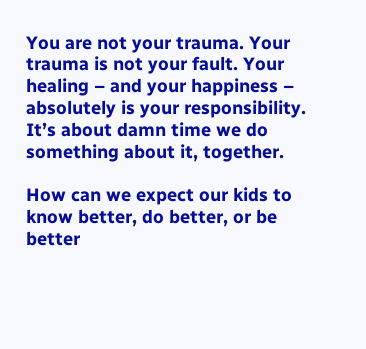You are not your trauma. Your trauma is not your fault. Your healing – and your happiness – absolutely is your responsibility. It’s about damn time we do something about it, together.

How can we expect our kids to know better, do better, or be better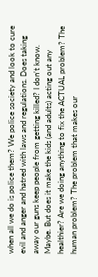when all we do is police them? We police society and look to cure evil and anger and hatred with laws and regulations. Does taking away our guns keep people from getting killed? I don’t know. Maybe. But does it make the kids (and adults) acting out any healthier? Are we doing anything to fix the ACTUAL problem? The human problem? The problem that makes our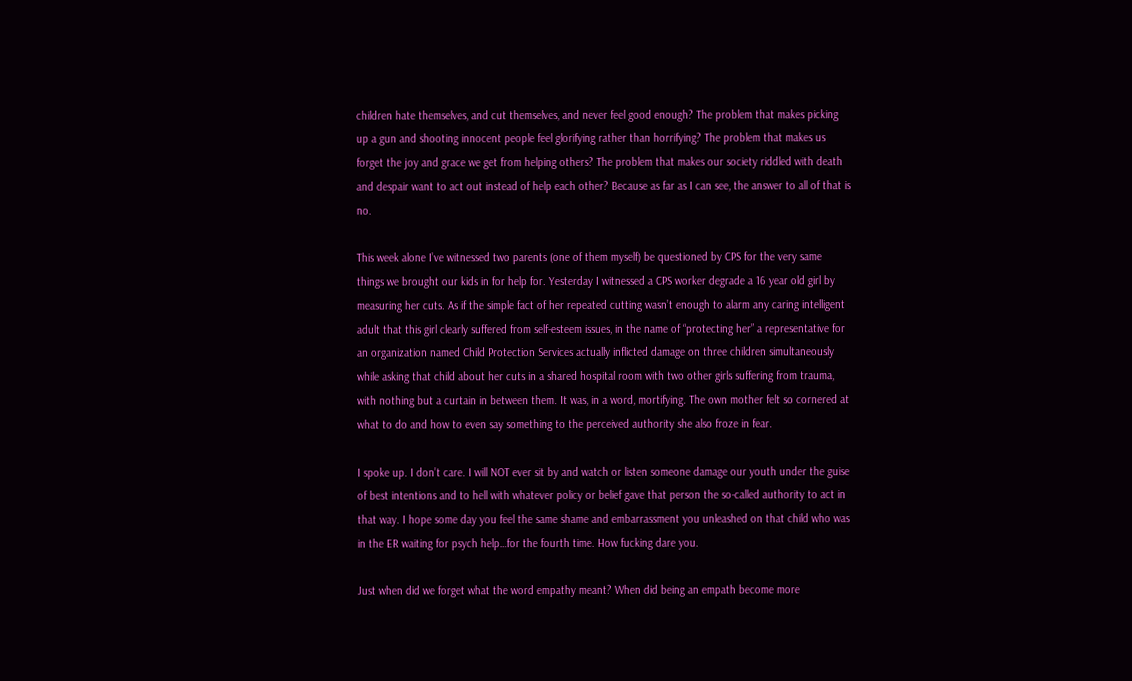children hate themselves, and cut themselves, and never feel good enough? The problem that makes picking up a gun and shooting innocent people feel glorifying rather than horrifying? The problem that makes us forget the joy and grace we get from helping others? The problem that makes our society riddled with death and despair want to act out instead of help each other? Because as far as I can see, the answer to all of that is no.

This week alone I’ve witnessed two parents (one of them myself) be questioned by CPS for the very same things we brought our kids in for help for. Yesterday I witnessed a CPS worker degrade a 16 year old girl by measuring her cuts. As if the simple fact of her repeated cutting wasn’t enough to alarm any caring intelligent adult that this girl clearly suffered from self-esteem issues, in the name of “protecting her” a representative for an organization named Child Protection Services actually inflicted damage on three children simultaneously while asking that child about her cuts in a shared hospital room with two other girls suffering from trauma, with nothing but a curtain in between them. It was, in a word, mortifying. The own mother felt so cornered at what to do and how to even say something to the perceived authority she also froze in fear.

I spoke up. I don’t care. I will NOT ever sit by and watch or listen someone damage our youth under the guise of best intentions and to hell with whatever policy or belief gave that person the so-called authority to act in that way. I hope some day you feel the same shame and embarrassment you unleashed on that child who was in the ER waiting for psych help…for the fourth time. How fucking dare you.

Just when did we forget what the word empathy meant? When did being an empath become more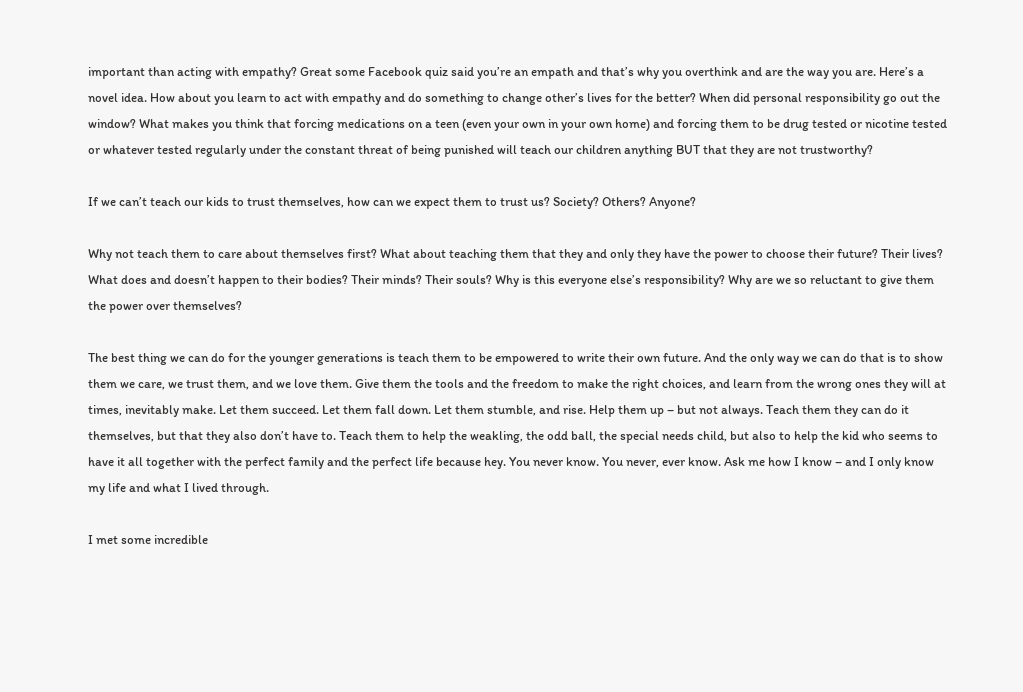important than acting with empathy? Great some Facebook quiz said you’re an empath and that’s why you overthink and are the way you are. Here’s a novel idea. How about you learn to act with empathy and do something to change other’s lives for the better? When did personal responsibility go out the window? What makes you think that forcing medications on a teen (even your own in your own home) and forcing them to be drug tested or nicotine tested or whatever tested regularly under the constant threat of being punished will teach our children anything BUT that they are not trustworthy?

If we can’t teach our kids to trust themselves, how can we expect them to trust us? Society? Others? Anyone?

Why not teach them to care about themselves first? What about teaching them that they and only they have the power to choose their future? Their lives? What does and doesn’t happen to their bodies? Their minds? Their souls? Why is this everyone else’s responsibility? Why are we so reluctant to give them the power over themselves?

The best thing we can do for the younger generations is teach them to be empowered to write their own future. And the only way we can do that is to show them we care, we trust them, and we love them. Give them the tools and the freedom to make the right choices, and learn from the wrong ones they will at times, inevitably make. Let them succeed. Let them fall down. Let them stumble, and rise. Help them up – but not always. Teach them they can do it themselves, but that they also don’t have to. Teach them to help the weakling, the odd ball, the special needs child, but also to help the kid who seems to have it all together with the perfect family and the perfect life because hey. You never know. You never, ever know. Ask me how I know – and I only know my life and what I lived through.

I met some incredible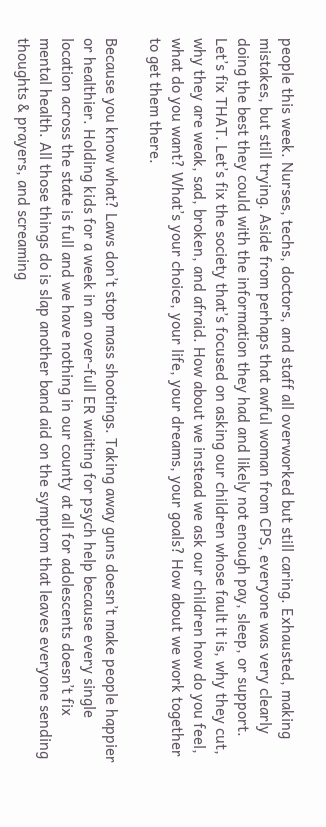people this week. Nurses, techs, doctors, and staff all overworked but still caring. Exhausted, making mistakes, but still trying. Aside from perhaps that awful woman from CPS, everyone was very clearly doing the best they could with the information they had and likely not enough pay, sleep, or support. Let’s fix THAT. Let’s fix the society that’s focused on asking our children whose fault it is, why they cut, why they are weak, sad, broken, and afraid. How about we instead we ask our children how do you feel, what do you want? What’s your choice, your life, your dreams, your goals? How about we work together to get them there.

Because you know what? Laws don’t stop mass shootings. Taking away guns doesn’t make people happier or healthier. Holding kids for a week in an over-full ER waiting for psych help because every single location across the state is full and we have nothing in our county at all for adolescents doesn’t fix mental health. All those things do is slap another band aid on the symptom that leaves everyone sending thoughts & prayers, and screaming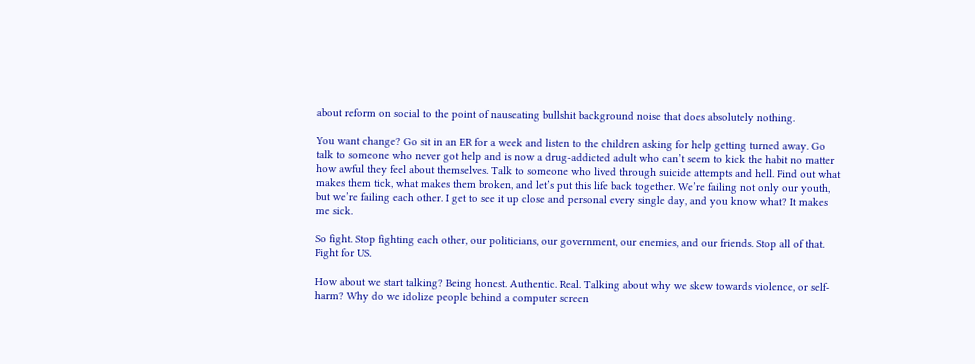about reform on social to the point of nauseating bullshit background noise that does absolutely nothing.

You want change? Go sit in an ER for a week and listen to the children asking for help getting turned away. Go talk to someone who never got help and is now a drug-addicted adult who can’t seem to kick the habit no matter how awful they feel about themselves. Talk to someone who lived through suicide attempts and hell. Find out what makes them tick, what makes them broken, and let’s put this life back together. We’re failing not only our youth, but we’re failing each other. I get to see it up close and personal every single day, and you know what? It makes me sick.

So fight. Stop fighting each other, our politicians, our government, our enemies, and our friends. Stop all of that. Fight for US.

How about we start talking? Being honest. Authentic. Real. Talking about why we skew towards violence, or self-harm? Why do we idolize people behind a computer screen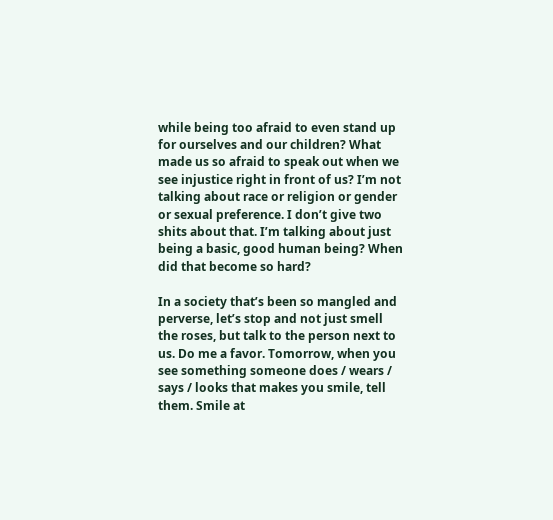while being too afraid to even stand up for ourselves and our children? What made us so afraid to speak out when we see injustice right in front of us? I’m not talking about race or religion or gender or sexual preference. I don’t give two shits about that. I’m talking about just being a basic, good human being? When did that become so hard?

In a society that’s been so mangled and perverse, let’s stop and not just smell the roses, but talk to the person next to us. Do me a favor. Tomorrow, when you see something someone does / wears / says / looks that makes you smile, tell them. Smile at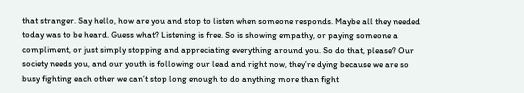that stranger. Say hello, how are you and stop to listen when someone responds. Maybe all they needed today was to be heard. Guess what? Listening is free. So is showing empathy, or paying someone a compliment, or just simply stopping and appreciating everything around you. So do that, please? Our society needs you, and our youth is following our lead and right now, they’re dying because we are so busy fighting each other we can’t stop long enough to do anything more than fight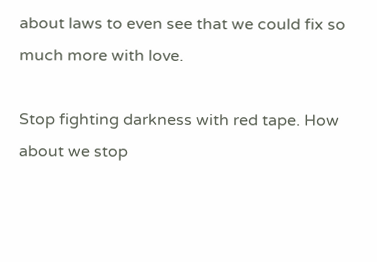about laws to even see that we could fix so much more with love.

Stop fighting darkness with red tape. How about we stop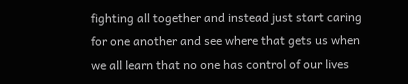fighting all together and instead just start caring for one another and see where that gets us when we all learn that no one has control of our lives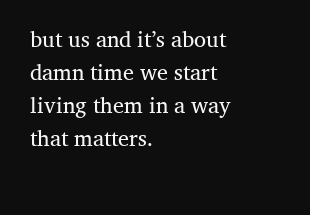but us and it’s about damn time we start living them in a way that matters.